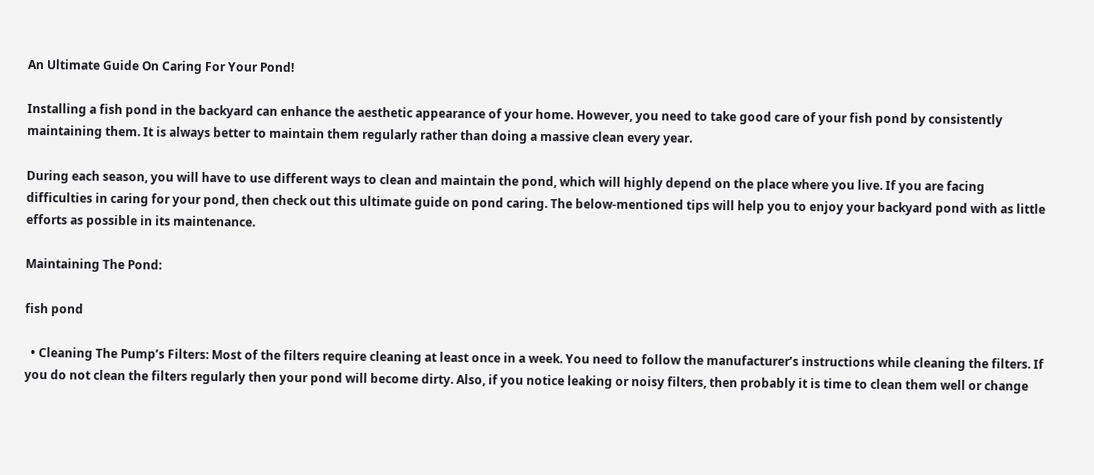An Ultimate Guide On Caring For Your Pond!

Installing a fish pond in the backyard can enhance the aesthetic appearance of your home. However, you need to take good care of your fish pond by consistently maintaining them. It is always better to maintain them regularly rather than doing a massive clean every year.

During each season, you will have to use different ways to clean and maintain the pond, which will highly depend on the place where you live. If you are facing difficulties in caring for your pond, then check out this ultimate guide on pond caring. The below-mentioned tips will help you to enjoy your backyard pond with as little efforts as possible in its maintenance.

Maintaining The Pond:

fish pond

  • Cleaning The Pump’s Filters: Most of the filters require cleaning at least once in a week. You need to follow the manufacturer’s instructions while cleaning the filters. If you do not clean the filters regularly then your pond will become dirty. Also, if you notice leaking or noisy filters, then probably it is time to clean them well or change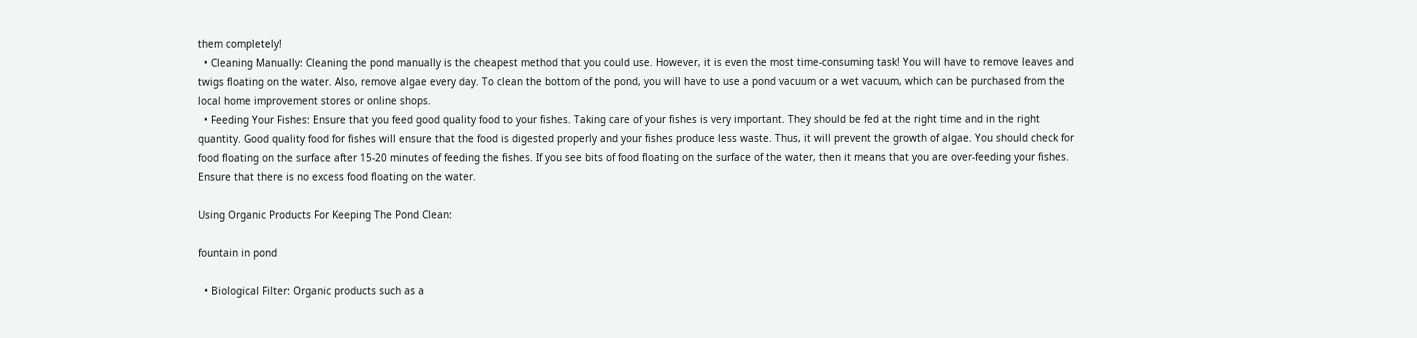them completely!
  • Cleaning Manually: Cleaning the pond manually is the cheapest method that you could use. However, it is even the most time-consuming task! You will have to remove leaves and twigs floating on the water. Also, remove algae every day. To clean the bottom of the pond, you will have to use a pond vacuum or a wet vacuum, which can be purchased from the local home improvement stores or online shops.
  • Feeding Your Fishes: Ensure that you feed good quality food to your fishes. Taking care of your fishes is very important. They should be fed at the right time and in the right quantity. Good quality food for fishes will ensure that the food is digested properly and your fishes produce less waste. Thus, it will prevent the growth of algae. You should check for food floating on the surface after 15-20 minutes of feeding the fishes. If you see bits of food floating on the surface of the water, then it means that you are over-feeding your fishes. Ensure that there is no excess food floating on the water.

Using Organic Products For Keeping The Pond Clean:

fountain in pond

  • Biological Filter: Organic products such as a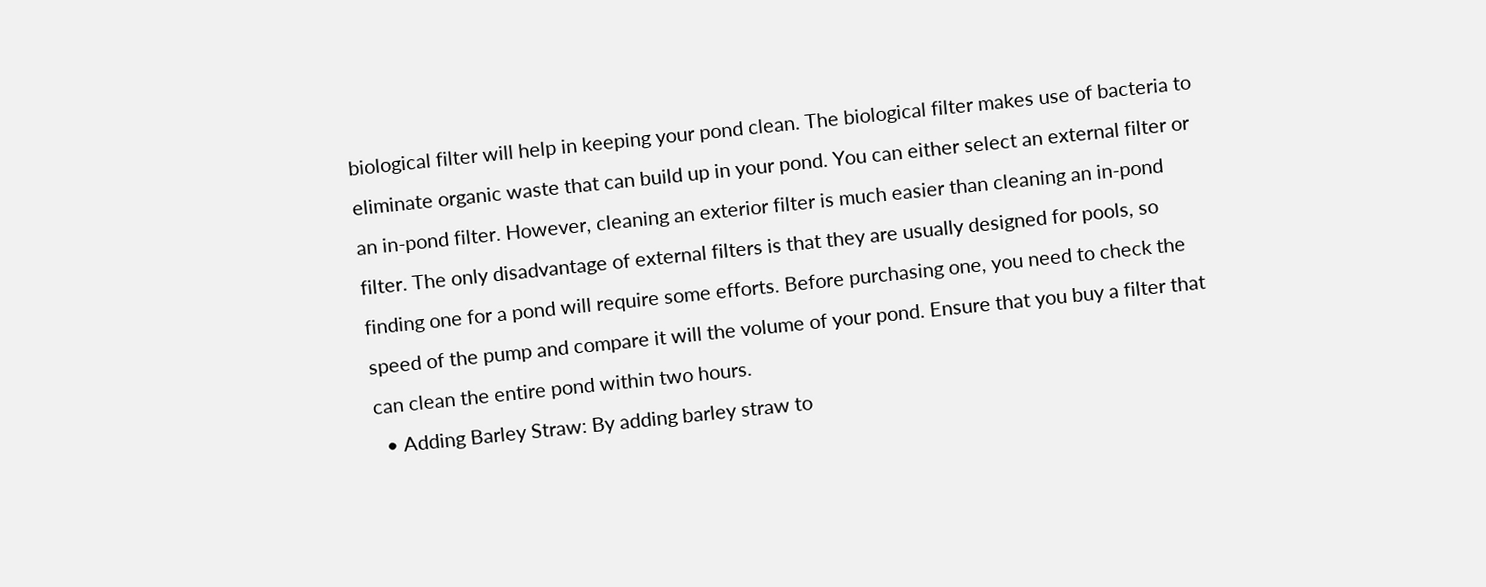biological filter will help in keeping your pond clean. The biological filter makes use of bacteria to eliminate organic waste that can build up in your pond. You can either select an external filter or an in-pond filter. However, cleaning an exterior filter is much easier than cleaning an in-pond filter. The only disadvantage of external filters is that they are usually designed for pools, so finding one for a pond will require some efforts. Before purchasing one, you need to check the speed of the pump and compare it will the volume of your pond. Ensure that you buy a filter that can clean the entire pond within two hours.
  • Adding Barley Straw: By adding barley straw to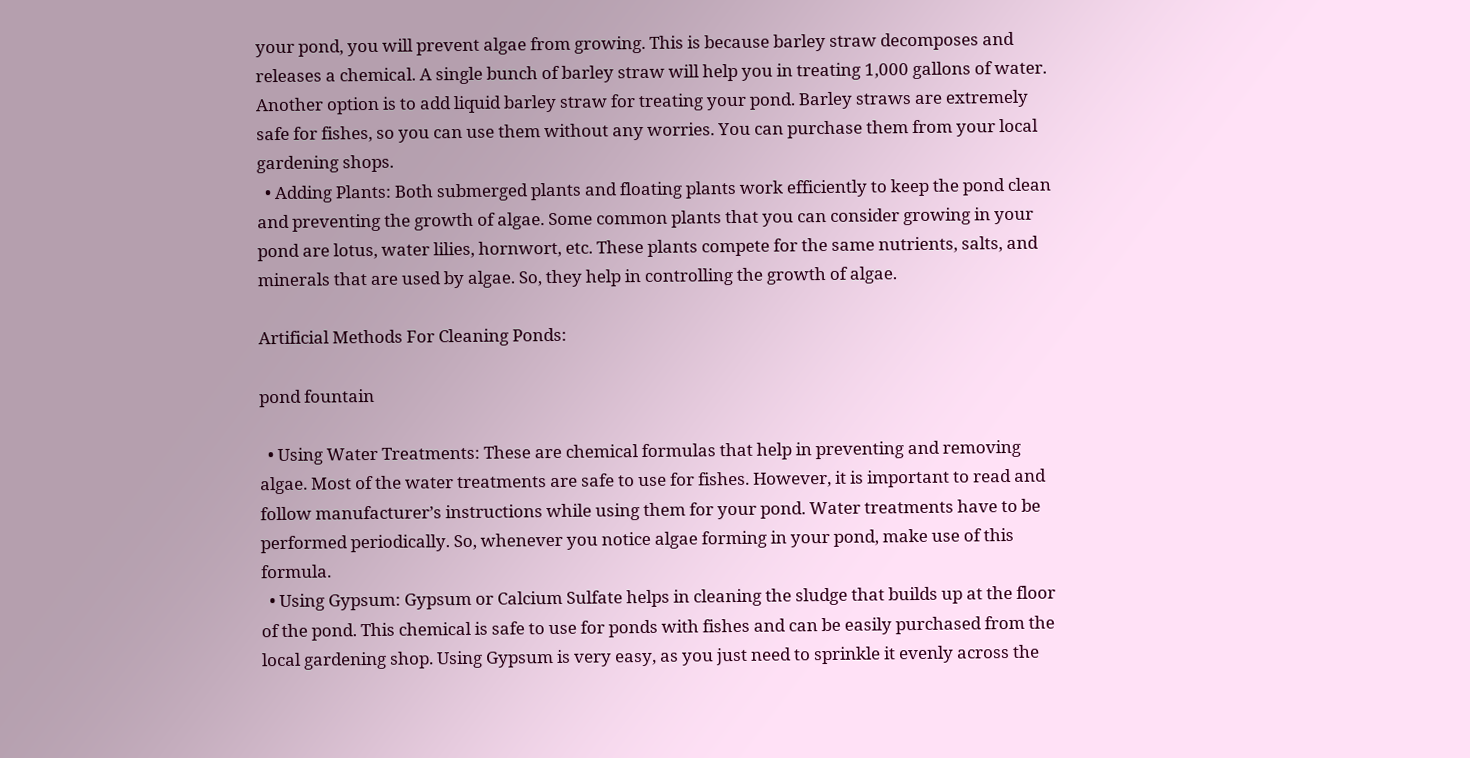your pond, you will prevent algae from growing. This is because barley straw decomposes and releases a chemical. A single bunch of barley straw will help you in treating 1,000 gallons of water. Another option is to add liquid barley straw for treating your pond. Barley straws are extremely safe for fishes, so you can use them without any worries. You can purchase them from your local gardening shops.
  • Adding Plants: Both submerged plants and floating plants work efficiently to keep the pond clean and preventing the growth of algae. Some common plants that you can consider growing in your pond are lotus, water lilies, hornwort, etc. These plants compete for the same nutrients, salts, and minerals that are used by algae. So, they help in controlling the growth of algae.

Artificial Methods For Cleaning Ponds:

pond fountain

  • Using Water Treatments: These are chemical formulas that help in preventing and removing algae. Most of the water treatments are safe to use for fishes. However, it is important to read and follow manufacturer’s instructions while using them for your pond. Water treatments have to be performed periodically. So, whenever you notice algae forming in your pond, make use of this formula.
  • Using Gypsum: Gypsum or Calcium Sulfate helps in cleaning the sludge that builds up at the floor of the pond. This chemical is safe to use for ponds with fishes and can be easily purchased from the local gardening shop. Using Gypsum is very easy, as you just need to sprinkle it evenly across the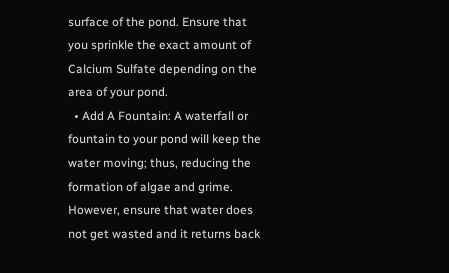surface of the pond. Ensure that you sprinkle the exact amount of Calcium Sulfate depending on the area of your pond.
  • Add A Fountain: A waterfall or fountain to your pond will keep the water moving; thus, reducing the formation of algae and grime. However, ensure that water does not get wasted and it returns back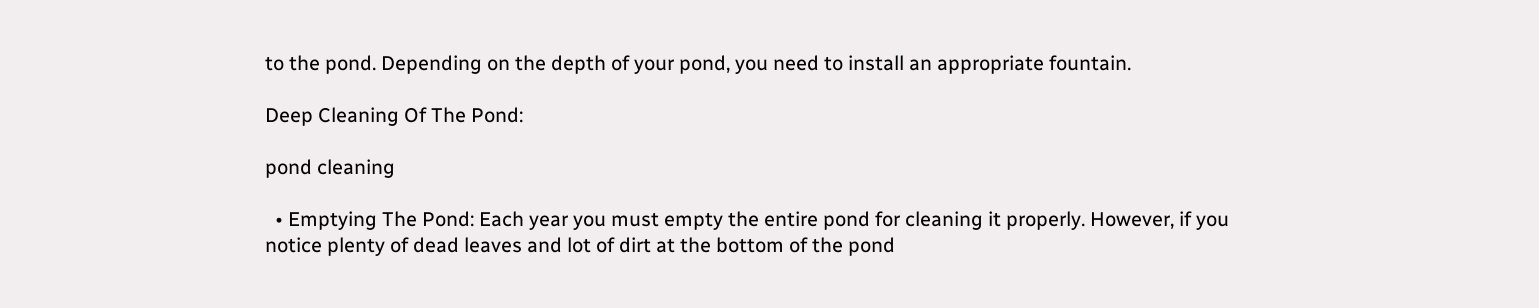to the pond. Depending on the depth of your pond, you need to install an appropriate fountain.

Deep Cleaning Of The Pond:

pond cleaning

  • Emptying The Pond: Each year you must empty the entire pond for cleaning it properly. However, if you notice plenty of dead leaves and lot of dirt at the bottom of the pond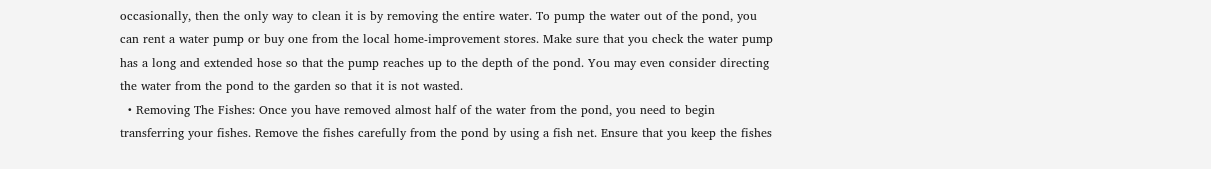occasionally, then the only way to clean it is by removing the entire water. To pump the water out of the pond, you can rent a water pump or buy one from the local home-improvement stores. Make sure that you check the water pump has a long and extended hose so that the pump reaches up to the depth of the pond. You may even consider directing the water from the pond to the garden so that it is not wasted.
  • Removing The Fishes: Once you have removed almost half of the water from the pond, you need to begin transferring your fishes. Remove the fishes carefully from the pond by using a fish net. Ensure that you keep the fishes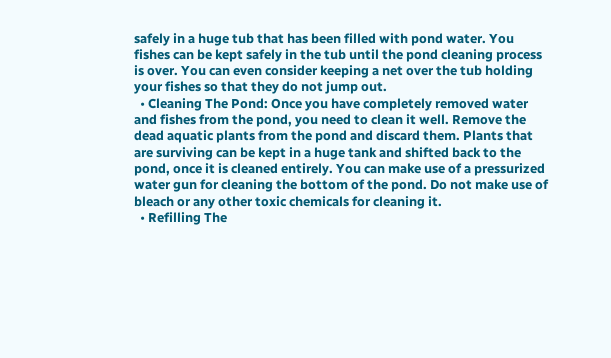safely in a huge tub that has been filled with pond water. You fishes can be kept safely in the tub until the pond cleaning process is over. You can even consider keeping a net over the tub holding your fishes so that they do not jump out.
  • Cleaning The Pond: Once you have completely removed water and fishes from the pond, you need to clean it well. Remove the dead aquatic plants from the pond and discard them. Plants that are surviving can be kept in a huge tank and shifted back to the pond, once it is cleaned entirely. You can make use of a pressurized water gun for cleaning the bottom of the pond. Do not make use of bleach or any other toxic chemicals for cleaning it.
  • Refilling The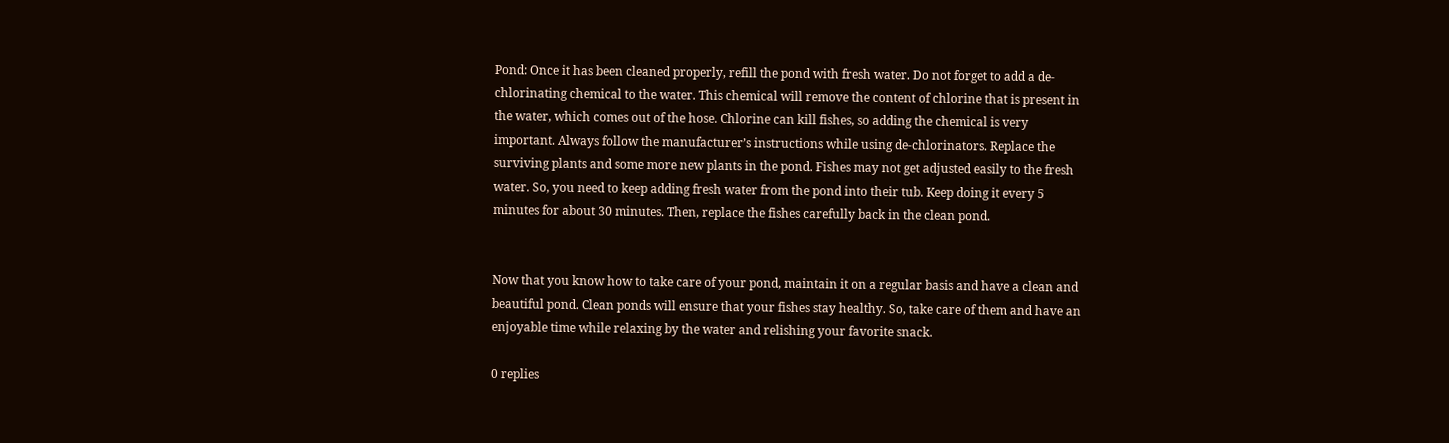Pond: Once it has been cleaned properly, refill the pond with fresh water. Do not forget to add a de-chlorinating chemical to the water. This chemical will remove the content of chlorine that is present in the water, which comes out of the hose. Chlorine can kill fishes, so adding the chemical is very important. Always follow the manufacturer’s instructions while using de-chlorinators. Replace the surviving plants and some more new plants in the pond. Fishes may not get adjusted easily to the fresh water. So, you need to keep adding fresh water from the pond into their tub. Keep doing it every 5 minutes for about 30 minutes. Then, replace the fishes carefully back in the clean pond.


Now that you know how to take care of your pond, maintain it on a regular basis and have a clean and beautiful pond. Clean ponds will ensure that your fishes stay healthy. So, take care of them and have an enjoyable time while relaxing by the water and relishing your favorite snack.

0 replies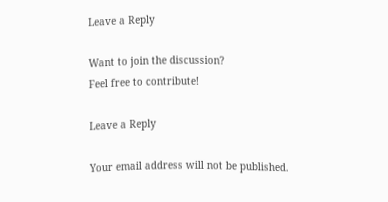Leave a Reply

Want to join the discussion?
Feel free to contribute!

Leave a Reply

Your email address will not be published.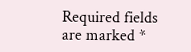Required fields are marked *